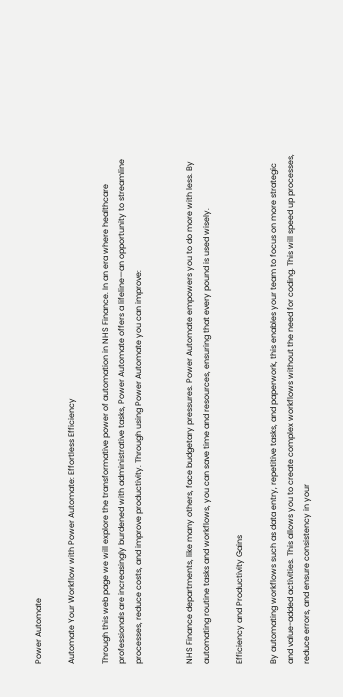Power Automate

Automate Your Workflow with Power Automate: Effortless Efficiency

Through this web page we will explore the transformative power of automation in NHS Finance. In an era where healthcare professionals are increasingly burdened with administrative tasks, Power Automate offers a lifeline—an opportunity to streamline processes, reduce costs, and improve productivity. Through using Power Automate you can improve:


NHS Finance departments, like many others, face budgetary pressures. Power Automate empowers you to do more with less. By automating routine tasks and workflows, you can save time and resources, ensuring that every pound is used wisely.

Efficiency and Productivity Gains

By automating workflows such as data entry, repetitive tasks, and paperwork, this enables your team to focus on more strategic and value-added activities. This allows you to create complex workflows without the need for coding. This will speed up processes, reduce errors, and ensure consistency in your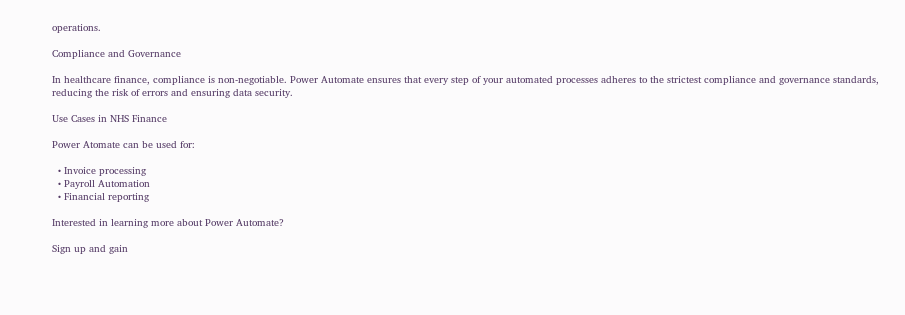operations.

Compliance and Governance

In healthcare finance, compliance is non-negotiable. Power Automate ensures that every step of your automated processes adheres to the strictest compliance and governance standards, reducing the risk of errors and ensuring data security.

Use Cases in NHS Finance

Power Atomate can be used for:

  • Invoice processing
  • Payroll Automation
  • Financial reporting

Interested in learning more about Power Automate?

Sign up and gain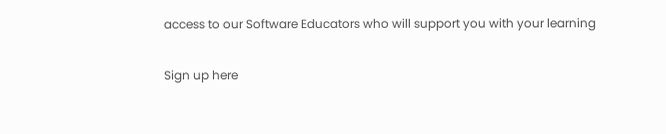access to our Software Educators who will support you with your learning

Sign up here